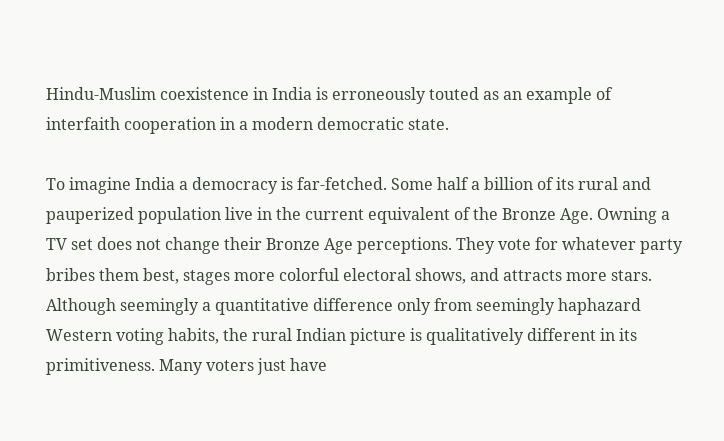Hindu-Muslim coexistence in India is erroneously touted as an example of interfaith cooperation in a modern democratic state.

To imagine India a democracy is far-fetched. Some half a billion of its rural and pauperized population live in the current equivalent of the Bronze Age. Owning a TV set does not change their Bronze Age perceptions. They vote for whatever party bribes them best, stages more colorful electoral shows, and attracts more stars. Although seemingly a quantitative difference only from seemingly haphazard Western voting habits, the rural Indian picture is qualitatively different in its primitiveness. Many voters just have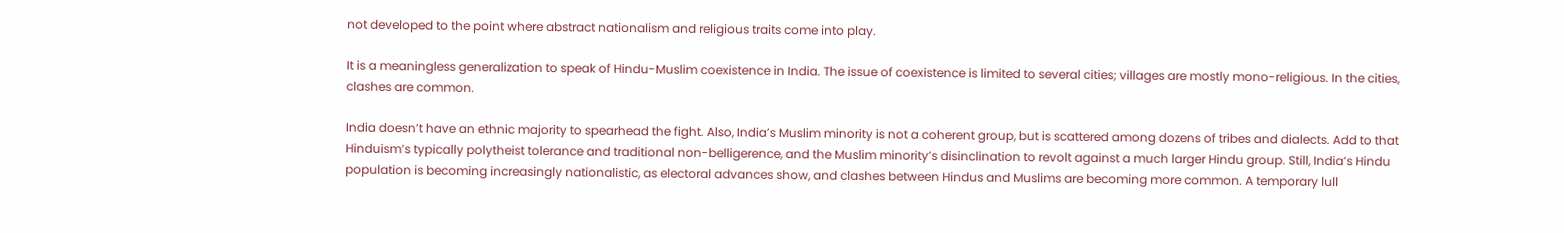not developed to the point where abstract nationalism and religious traits come into play.

It is a meaningless generalization to speak of Hindu-Muslim coexistence in India. The issue of coexistence is limited to several cities; villages are mostly mono-religious. In the cities, clashes are common.

India doesn’t have an ethnic majority to spearhead the fight. Also, India’s Muslim minority is not a coherent group, but is scattered among dozens of tribes and dialects. Add to that Hinduism’s typically polytheist tolerance and traditional non-belligerence, and the Muslim minority’s disinclination to revolt against a much larger Hindu group. Still, India’s Hindu population is becoming increasingly nationalistic, as electoral advances show, and clashes between Hindus and Muslims are becoming more common. A temporary lull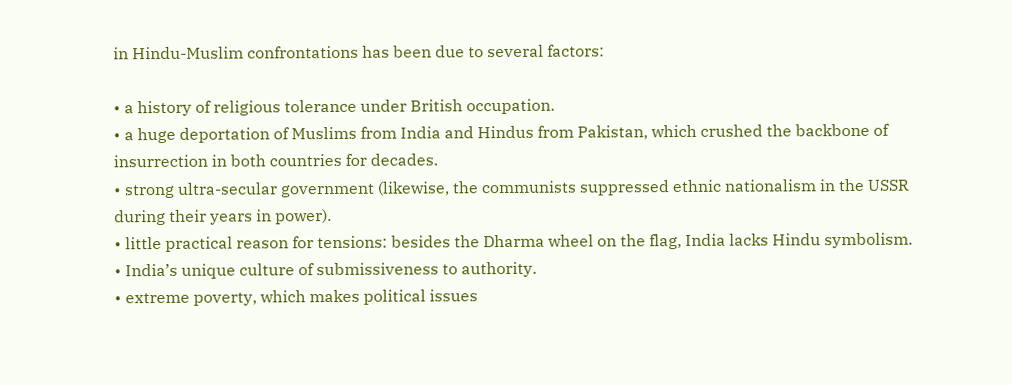in Hindu-Muslim confrontations has been due to several factors:

• a history of religious tolerance under British occupation.
• a huge deportation of Muslims from India and Hindus from Pakistan, which crushed the backbone of insurrection in both countries for decades.
• strong ultra-secular government (likewise, the communists suppressed ethnic nationalism in the USSR during their years in power).
• little practical reason for tensions: besides the Dharma wheel on the flag, India lacks Hindu symbolism.
• India’s unique culture of submissiveness to authority.
• extreme poverty, which makes political issues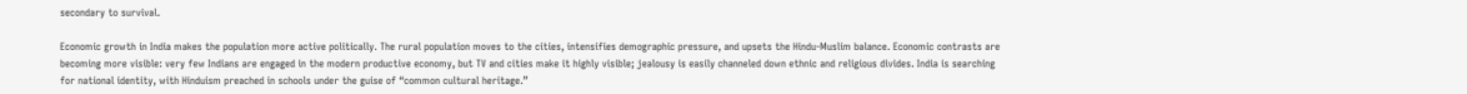secondary to survival.

Economic growth in India makes the population more active politically. The rural population moves to the cities, intensifies demographic pressure, and upsets the Hindu-Muslim balance. Economic contrasts are becoming more visible: very few Indians are engaged in the modern productive economy, but TV and cities make it highly visible; jealousy is easily channeled down ethnic and religious divides. India is searching for national identity, with Hinduism preached in schools under the guise of “common cultural heritage.”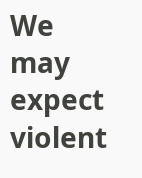We may expect violent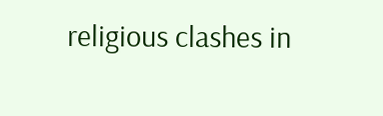religious clashes in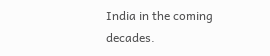India in the coming decades.